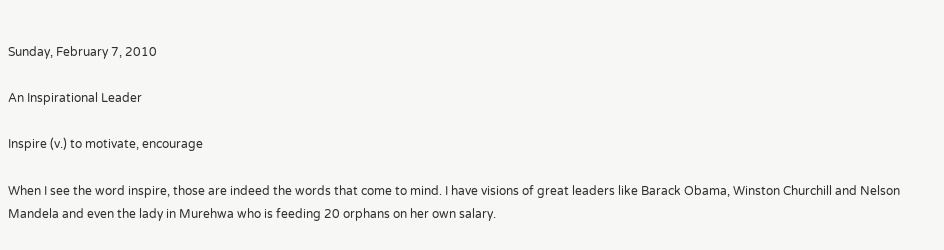Sunday, February 7, 2010

An Inspirational Leader

Inspire (v.) to motivate, encourage

When I see the word inspire, those are indeed the words that come to mind. I have visions of great leaders like Barack Obama, Winston Churchill and Nelson Mandela and even the lady in Murehwa who is feeding 20 orphans on her own salary.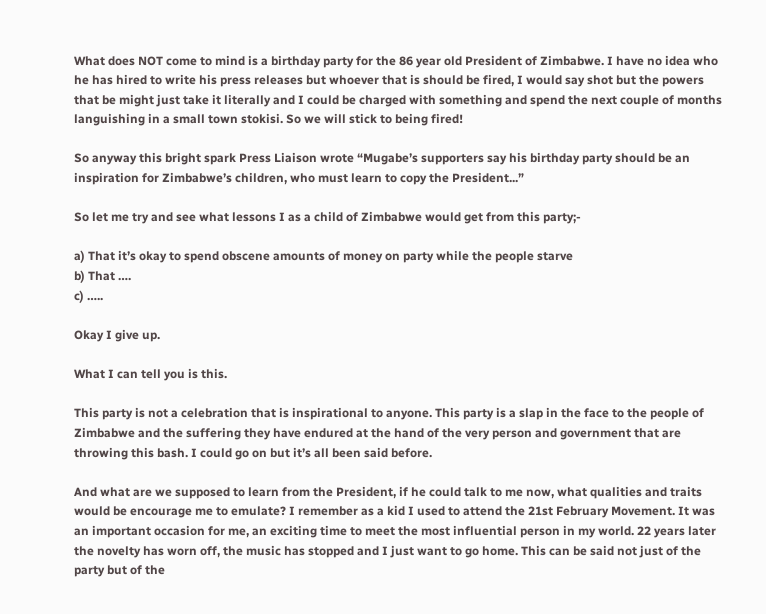What does NOT come to mind is a birthday party for the 86 year old President of Zimbabwe. I have no idea who he has hired to write his press releases but whoever that is should be fired, I would say shot but the powers that be might just take it literally and I could be charged with something and spend the next couple of months languishing in a small town stokisi. So we will stick to being fired!

So anyway this bright spark Press Liaison wrote “Mugabe’s supporters say his birthday party should be an inspiration for Zimbabwe’s children, who must learn to copy the President...”

So let me try and see what lessons I as a child of Zimbabwe would get from this party;-

a) That it’s okay to spend obscene amounts of money on party while the people starve
b) That ….
c) …..

Okay I give up.

What I can tell you is this.

This party is not a celebration that is inspirational to anyone. This party is a slap in the face to the people of Zimbabwe and the suffering they have endured at the hand of the very person and government that are throwing this bash. I could go on but it’s all been said before.

And what are we supposed to learn from the President, if he could talk to me now, what qualities and traits would be encourage me to emulate? I remember as a kid I used to attend the 21st February Movement. It was an important occasion for me, an exciting time to meet the most influential person in my world. 22 years later the novelty has worn off, the music has stopped and I just want to go home. This can be said not just of the party but of the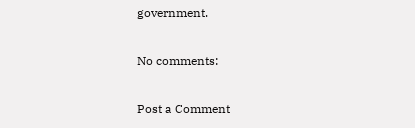government.

No comments:

Post a Comment